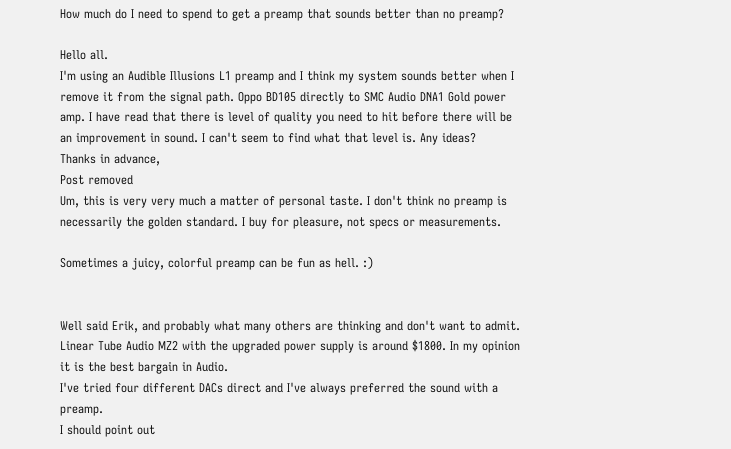How much do I need to spend to get a preamp that sounds better than no preamp?

Hello all.
I'm using an Audible Illusions L1 preamp and I think my system sounds better when I remove it from the signal path. Oppo BD105 directly to SMC Audio DNA1 Gold power amp. I have read that there is level of quality you need to hit before there will be an improvement in sound. I can't seem to find what that level is. Any ideas?
Thanks in advance,
Post removed
Um, this is very very much a matter of personal taste. I don't think no preamp is necessarily the golden standard. I buy for pleasure, not specs or measurements.

Sometimes a juicy, colorful preamp can be fun as hell. :)


Well said Erik, and probably what many others are thinking and don't want to admit.
Linear Tube Audio MZ2 with the upgraded power supply is around $1800. In my opinion it is the best bargain in Audio.
I've tried four different DACs direct and I've always preferred the sound with a preamp.
I should point out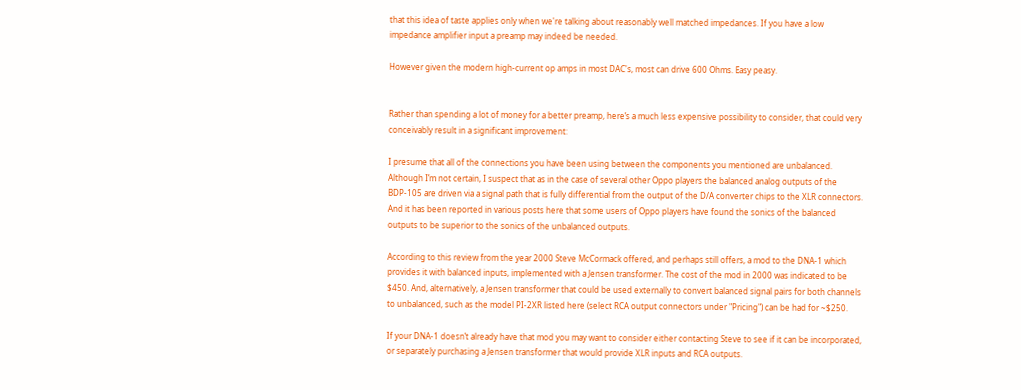that this idea of taste applies only when we're talking about reasonably well matched impedances. If you have a low impedance amplifier input a preamp may indeed be needed.

However given the modern high-current op amps in most DAC's, most can drive 600 Ohms. Easy peasy.


Rather than spending a lot of money for a better preamp, here’s a much less expensive possibility to consider, that could very conceivably result in a significant improvement:

I presume that all of the connections you have been using between the components you mentioned are unbalanced. Although I’m not certain, I suspect that as in the case of several other Oppo players the balanced analog outputs of the BDP-105 are driven via a signal path that is fully differential from the output of the D/A converter chips to the XLR connectors. And it has been reported in various posts here that some users of Oppo players have found the sonics of the balanced outputs to be superior to the sonics of the unbalanced outputs.

According to this review from the year 2000 Steve McCormack offered, and perhaps still offers, a mod to the DNA-1 which provides it with balanced inputs, implemented with a Jensen transformer. The cost of the mod in 2000 was indicated to be $450. And, alternatively, a Jensen transformer that could be used externally to convert balanced signal pairs for both channels to unbalanced, such as the model PI-2XR listed here (select RCA output connectors under "Pricing") can be had for ~$250.

If your DNA-1 doesn’t already have that mod you may want to consider either contacting Steve to see if it can be incorporated, or separately purchasing a Jensen transformer that would provide XLR inputs and RCA outputs.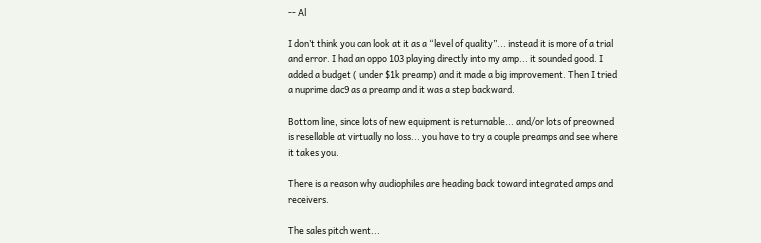-- Al

I don’t think you can look at it as a “level of quality”... instead it is more of a trial and error. I had an oppo 103 playing directly into my amp... it sounded good. I added a budget ( under $1k preamp) and it made a big improvement. Then I tried a nuprime dac9 as a preamp and it was a step backward.

Bottom line, since lots of new equipment is returnable... and/or lots of preowned is resellable at virtually no loss... you have to try a couple preamps and see where it takes you.

There is a reason why audiophiles are heading back toward integrated amps and receivers.

The sales pitch went...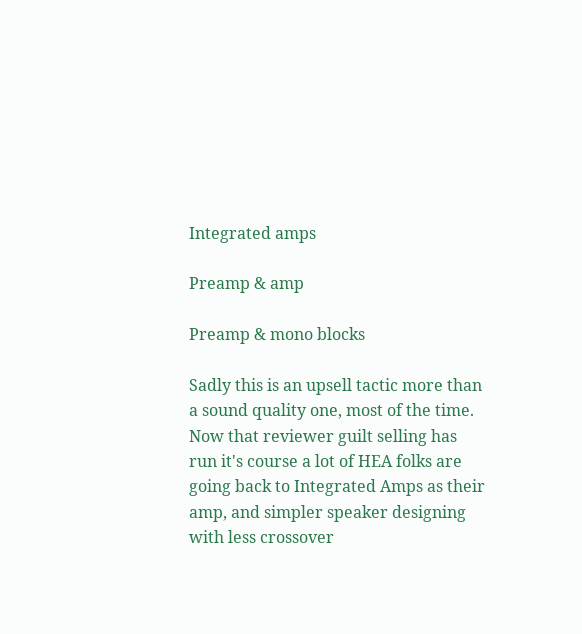Integrated amps

Preamp & amp

Preamp & mono blocks

Sadly this is an upsell tactic more than a sound quality one, most of the time. Now that reviewer guilt selling has run it's course a lot of HEA folks are going back to Integrated Amps as their amp, and simpler speaker designing with less crossover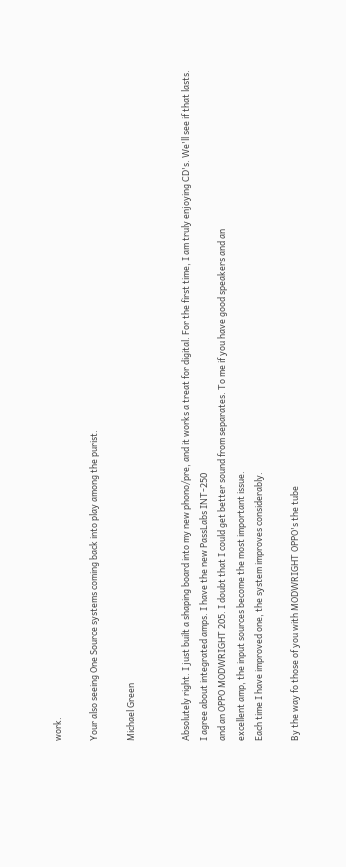work.

Your also seeing One Source systems coming back into play among the purist.

Michael Green


Absolutely right. I just built a shaping board into my new phono/pre, and it works a treat for digital. For the first time, I am truly enjoying CD's. We'll see if that lasts.
I agree about integrated amps. I have the new PassLabs INT-250
and an OPPO MODWRIGHT 205. I doubt that I could get better sound from separates. To me if you have good speakers and an
excellent amp, the input sources become the most important issue.
Each time I have improved one, the system improves considerably.

By the way fo those of you with MODWRIGHT OPPO's the tube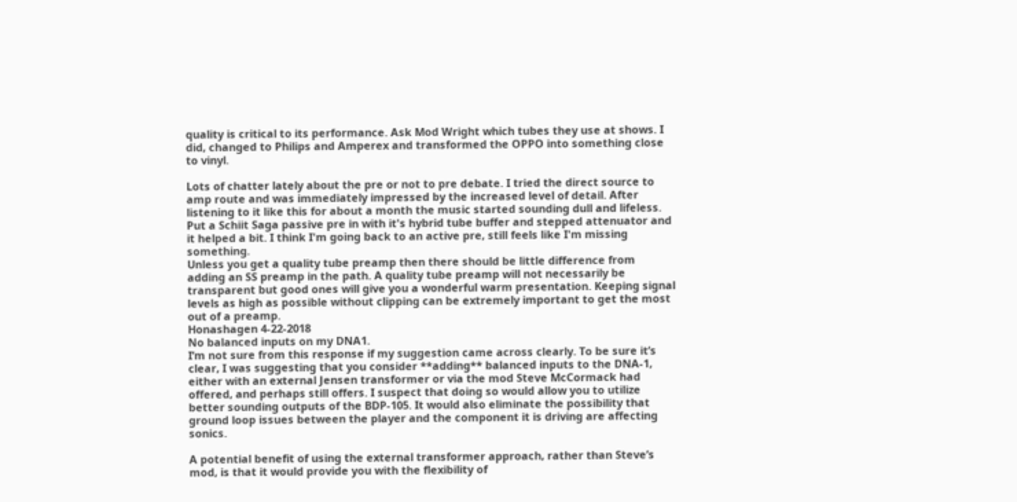quality is critical to its performance. Ask Mod Wright which tubes they use at shows. I did, changed to Philips and Amperex and transformed the OPPO into something close to vinyl.

Lots of chatter lately about the pre or not to pre debate. I tried the direct source to amp route and was immediately impressed by the increased level of detail. After listening to it like this for about a month the music started sounding dull and lifeless. Put a Schiit Saga passive pre in with it's hybrid tube buffer and stepped attenuator and it helped a bit. I think I'm going back to an active pre, still feels like I'm missing something.
Unless you get a quality tube preamp then there should be little difference from adding an SS preamp in the path. A quality tube preamp will not necessarily be transparent but good ones will give you a wonderful warm presentation. Keeping signal levels as high as possible without clipping can be extremely important to get the most out of a preamp.
Honashagen 4-22-2018
No balanced inputs on my DNA1.
I’m not sure from this response if my suggestion came across clearly. To be sure it’s clear, I was suggesting that you consider **adding** balanced inputs to the DNA-1, either with an external Jensen transformer or via the mod Steve McCormack had offered, and perhaps still offers. I suspect that doing so would allow you to utilize better sounding outputs of the BDP-105. It would also eliminate the possibility that ground loop issues between the player and the component it is driving are affecting sonics.

A potential benefit of using the external transformer approach, rather than Steve’s mod, is that it would provide you with the flexibility of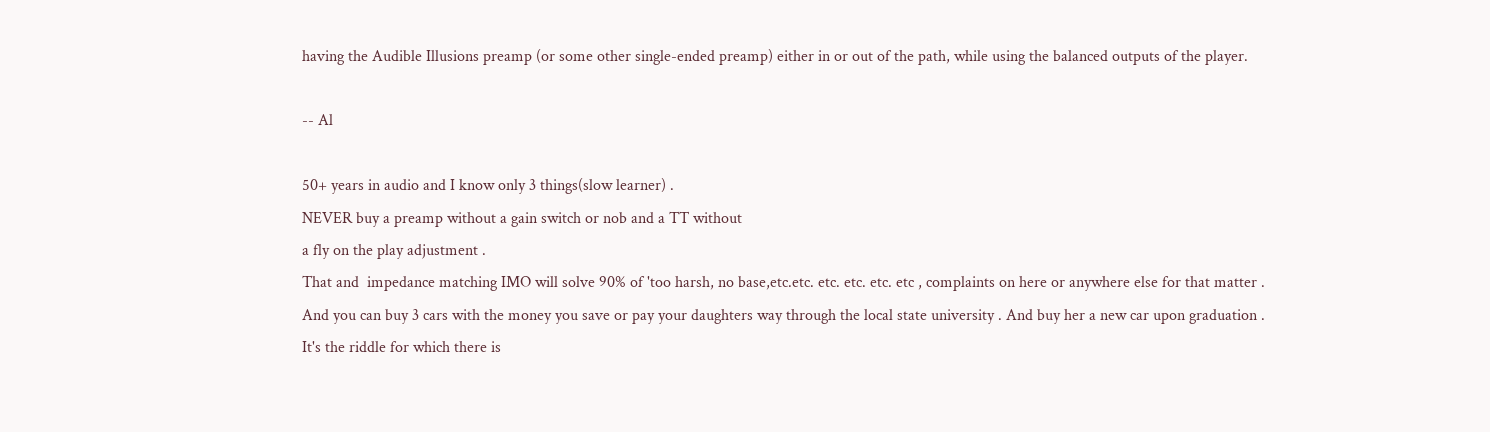having the Audible Illusions preamp (or some other single-ended preamp) either in or out of the path, while using the balanced outputs of the player.

-- Al

50+ years in audio and I know only 3 things(slow learner) .
NEVER buy a preamp without a gain switch or nob and a TT without
a fly on the play adjustment .
That and  impedance matching IMO will solve 90% of 'too harsh, no base,etc.etc. etc. etc. etc. etc , complaints on here or anywhere else for that matter .
And you can buy 3 cars with the money you save or pay your daughters way through the local state university . And buy her a new car upon graduation .
It's the riddle for which there is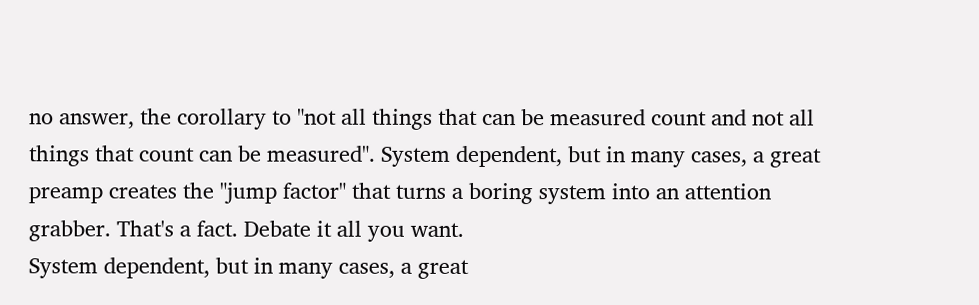no answer, the corollary to "not all things that can be measured count and not all things that count can be measured". System dependent, but in many cases, a great preamp creates the "jump factor" that turns a boring system into an attention grabber. That's a fact. Debate it all you want.
System dependent, but in many cases, a great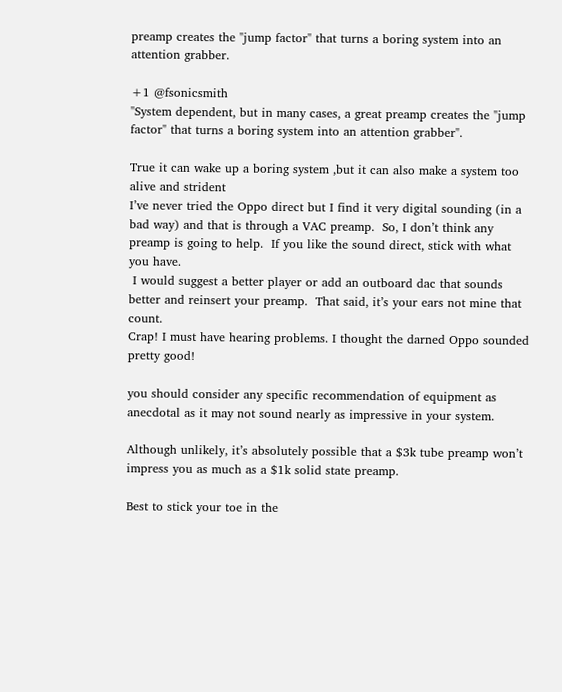preamp creates the "jump factor" that turns a boring system into an attention grabber.

+1 @fsonicsmith
"System dependent, but in many cases, a great preamp creates the "jump factor" that turns a boring system into an attention grabber".

True it can wake up a boring system ,but it can also make a system too alive and strident
I’ve never tried the Oppo direct but I find it very digital sounding (in a bad way) and that is through a VAC preamp.  So, I don’t think any preamp is going to help.  If you like the sound direct, stick with what you have.
 I would suggest a better player or add an outboard dac that sounds better and reinsert your preamp.  That said, it’s your ears not mine that count.
Crap! I must have hearing problems. I thought the darned Oppo sounded pretty good!

you should consider any specific recommendation of equipment as anecdotal as it may not sound nearly as impressive in your system.

Although unlikely, it’s absolutely possible that a $3k tube preamp won’t impress you as much as a $1k solid state preamp.

Best to stick your toe in the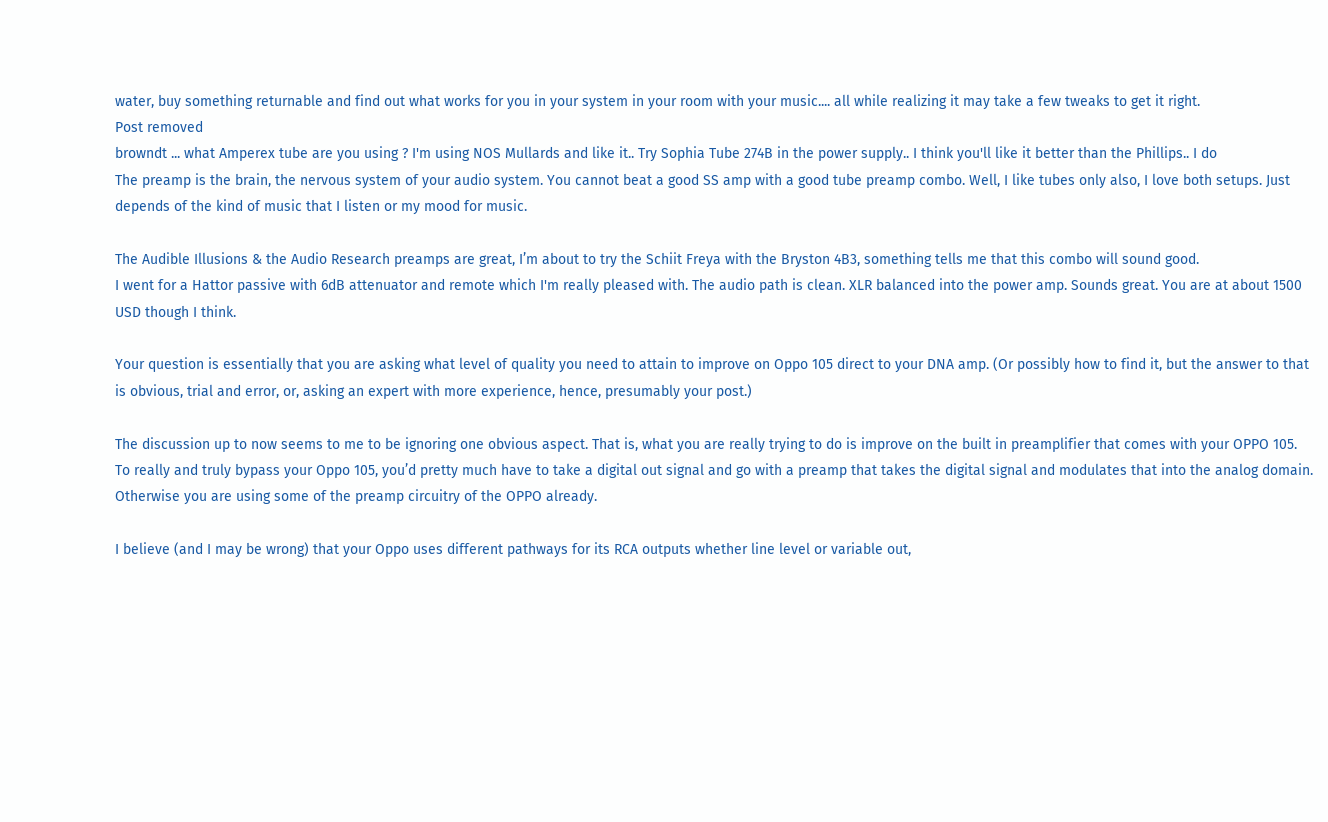water, buy something returnable and find out what works for you in your system in your room with your music.... all while realizing it may take a few tweaks to get it right.
Post removed
browndt ... what Amperex tube are you using ? I'm using NOS Mullards and like it.. Try Sophia Tube 274B in the power supply.. I think you'll like it better than the Phillips.. I do
The preamp is the brain, the nervous system of your audio system. You cannot beat a good SS amp with a good tube preamp combo. Well, I like tubes only also, I love both setups. Just depends of the kind of music that I listen or my mood for music.

The Audible Illusions & the Audio Research preamps are great, I’m about to try the Schiit Freya with the Bryston 4B3, something tells me that this combo will sound good.
I went for a Hattor passive with 6dB attenuator and remote which I'm really pleased with. The audio path is clean. XLR balanced into the power amp. Sounds great. You are at about 1500 USD though I think.

Your question is essentially that you are asking what level of quality you need to attain to improve on Oppo 105 direct to your DNA amp. (Or possibly how to find it, but the answer to that is obvious, trial and error, or, asking an expert with more experience, hence, presumably your post.)

The discussion up to now seems to me to be ignoring one obvious aspect. That is, what you are really trying to do is improve on the built in preamplifier that comes with your OPPO 105.   To really and truly bypass your Oppo 105, you’d pretty much have to take a digital out signal and go with a preamp that takes the digital signal and modulates that into the analog domain. Otherwise you are using some of the preamp circuitry of the OPPO already.

I believe (and I may be wrong) that your Oppo uses different pathways for its RCA outputs whether line level or variable out,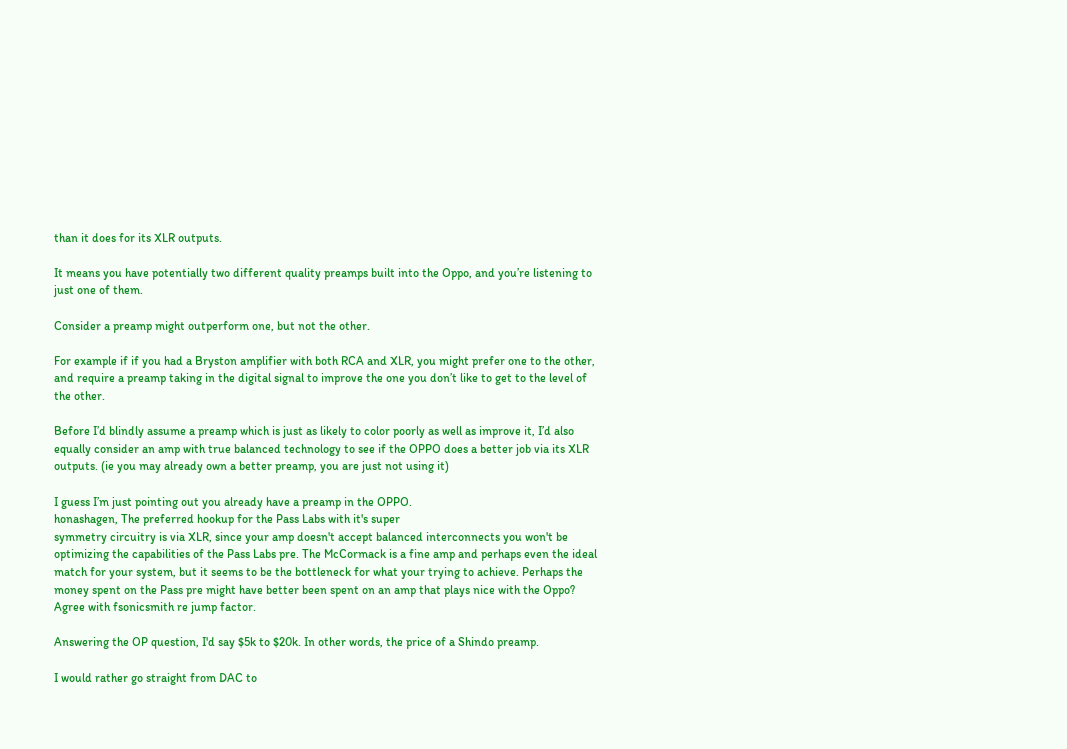than it does for its XLR outputs.

It means you have potentially two different quality preamps built into the Oppo, and you’re listening to just one of them.

Consider a preamp might outperform one, but not the other.

For example if if you had a Bryston amplifier with both RCA and XLR, you might prefer one to the other, and require a preamp taking in the digital signal to improve the one you don’t like to get to the level of the other.

Before I’d blindly assume a preamp which is just as likely to color poorly as well as improve it, I’d also equally consider an amp with true balanced technology to see if the OPPO does a better job via its XLR outputs. (ie you may already own a better preamp, you are just not using it)

I guess I’m just pointing out you already have a preamp in the OPPO.
honashagen, The preferred hookup for the Pass Labs with it's super
symmetry circuitry is via XLR, since your amp doesn't accept balanced interconnects you won't be optimizing the capabilities of the Pass Labs pre. The McCormack is a fine amp and perhaps even the ideal match for your system, but it seems to be the bottleneck for what your trying to achieve. Perhaps the money spent on the Pass pre might have better been spent on an amp that plays nice with the Oppo?
Agree with fsonicsmith re jump factor.

Answering the OP question, I'd say $5k to $20k. In other words, the price of a Shindo preamp.

I would rather go straight from DAC to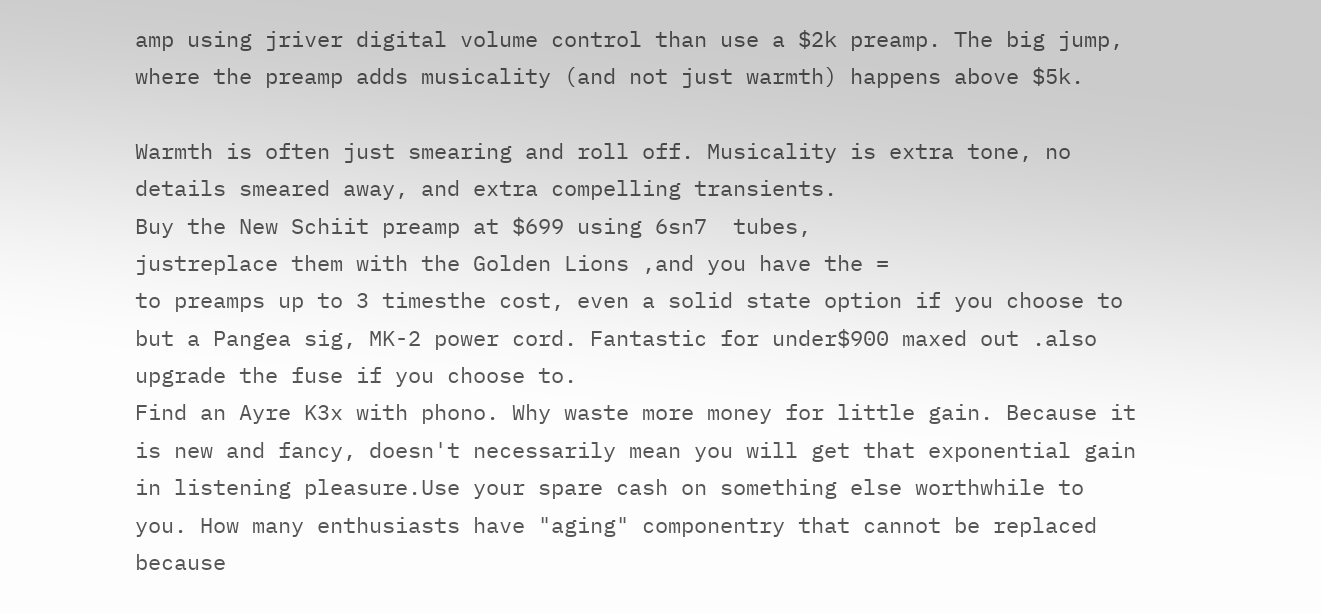amp using jriver digital volume control than use a $2k preamp. The big jump, where the preamp adds musicality (and not just warmth) happens above $5k.

Warmth is often just smearing and roll off. Musicality is extra tone, no details smeared away, and extra compelling transients.
Buy the New Schiit preamp at $699 using 6sn7  tubes,
justreplace them with the Golden Lions ,and you have the =
to preamps up to 3 timesthe cost, even a solid state option if you choose to  but a Pangea sig, MK-2 power cord. Fantastic for under$900 maxed out .also upgrade the fuse if you choose to.
Find an Ayre K3x with phono. Why waste more money for little gain. Because it is new and fancy, doesn't necessarily mean you will get that exponential gain in listening pleasure.Use your spare cash on something else worthwhile to you. How many enthusiasts have "aging" componentry that cannot be replaced because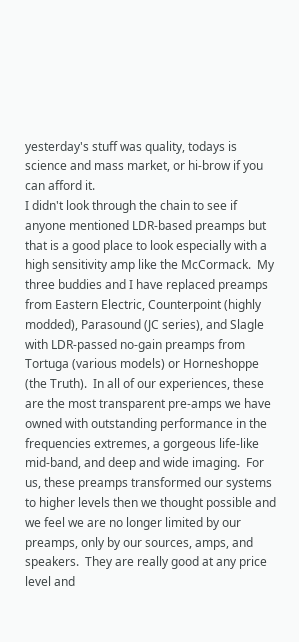yesterday's stuff was quality, todays is science and mass market, or hi-brow if you can afford it.
I didn't look through the chain to see if anyone mentioned LDR-based preamps but that is a good place to look especially with a high sensitivity amp like the McCormack.  My three buddies and I have replaced preamps from Eastern Electric, Counterpoint (highly modded), Parasound (JC series), and Slagle with LDR-passed no-gain preamps from Tortuga (various models) or Horneshoppe (the Truth).  In all of our experiences, these are the most transparent pre-amps we have owned with outstanding performance in the frequencies extremes, a gorgeous life-like mid-band, and deep and wide imaging.  For us, these preamps transformed our systems to higher levels then we thought possible and we feel we are no longer limited by our preamps, only by our sources, amps, and speakers.  They are really good at any price level and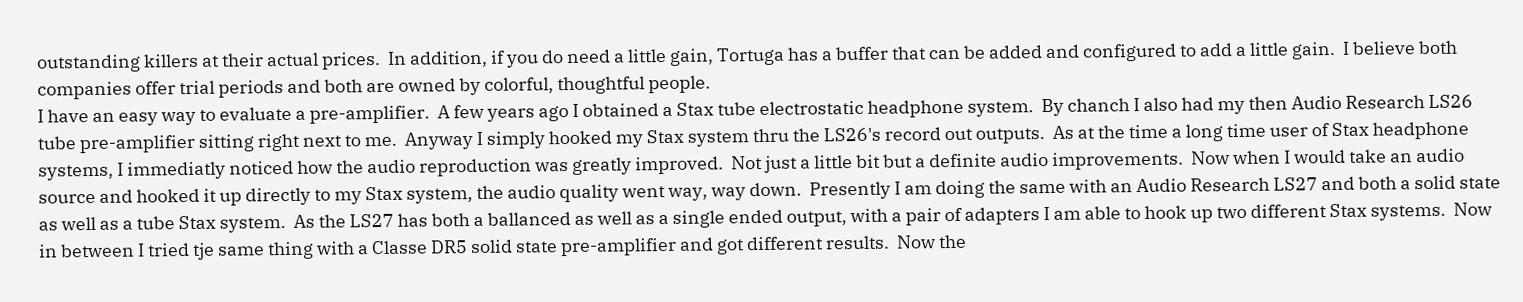outstanding killers at their actual prices.  In addition, if you do need a little gain, Tortuga has a buffer that can be added and configured to add a little gain.  I believe both companies offer trial periods and both are owned by colorful, thoughtful people.
I have an easy way to evaluate a pre-amplifier.  A few years ago I obtained a Stax tube electrostatic headphone system.  By chanch I also had my then Audio Research LS26 tube pre-amplifier sitting right next to me.  Anyway I simply hooked my Stax system thru the LS26's record out outputs.  As at the time a long time user of Stax headphone systems, I immediatly noticed how the audio reproduction was greatly improved.  Not just a little bit but a definite audio improvements.  Now when I would take an audio source and hooked it up directly to my Stax system, the audio quality went way, way down.  Presently I am doing the same with an Audio Research LS27 and both a solid state as well as a tube Stax system.  As the LS27 has both a ballanced as well as a single ended output, with a pair of adapters I am able to hook up two different Stax systems.  Now in between I tried tje same thing with a Classe DR5 solid state pre-amplifier and got different results.  Now the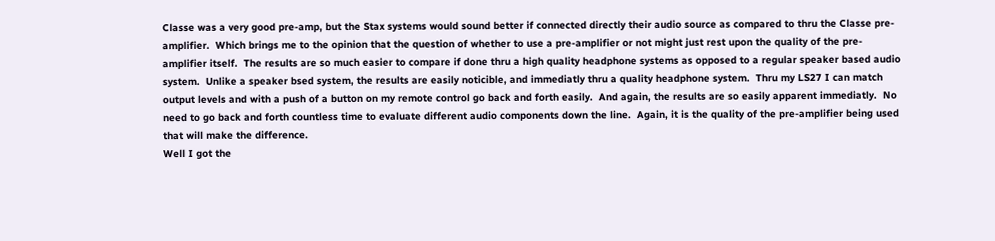Classe was a very good pre-amp, but the Stax systems would sound better if connected directly their audio source as compared to thru the Classe pre-amplifier.  Which brings me to the opinion that the question of whether to use a pre-amplifier or not might just rest upon the quality of the pre-amplifier itself.  The results are so much easier to compare if done thru a high quality headphone systems as opposed to a regular speaker based audio system.  Unlike a speaker bsed system, the results are easily noticible, and immediatly thru a quality headphone system.  Thru my LS27 I can match output levels and with a push of a button on my remote control go back and forth easily.  And again, the results are so easily apparent immediatly.  No need to go back and forth countless time to evaluate different audio components down the line.  Again, it is the quality of the pre-amplifier being used that will make the difference.
Well I got the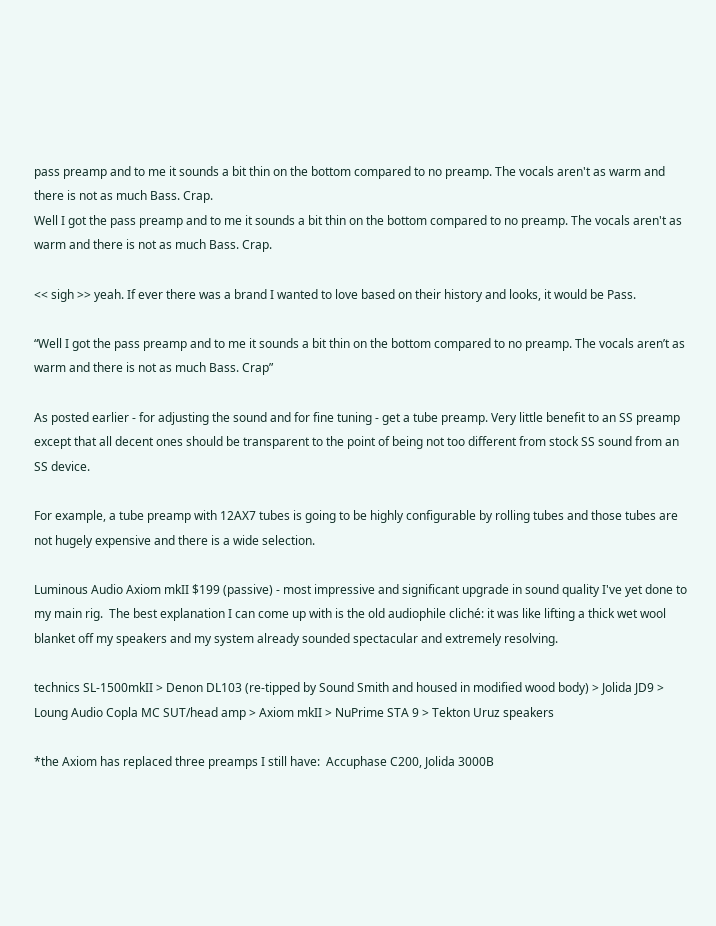pass preamp and to me it sounds a bit thin on the bottom compared to no preamp. The vocals aren't as warm and there is not as much Bass. Crap.
Well I got the pass preamp and to me it sounds a bit thin on the bottom compared to no preamp. The vocals aren't as warm and there is not as much Bass. Crap.

<< sigh >> yeah. If ever there was a brand I wanted to love based on their history and looks, it would be Pass.

“Well I got the pass preamp and to me it sounds a bit thin on the bottom compared to no preamp. The vocals aren’t as warm and there is not as much Bass. Crap”

As posted earlier - for adjusting the sound and for fine tuning - get a tube preamp. Very little benefit to an SS preamp except that all decent ones should be transparent to the point of being not too different from stock SS sound from an SS device.

For example, a tube preamp with 12AX7 tubes is going to be highly configurable by rolling tubes and those tubes are not hugely expensive and there is a wide selection.

Luminous Audio Axiom mkII $199 (passive) - most impressive and significant upgrade in sound quality I've yet done to my main rig.  The best explanation I can come up with is the old audiophile cliché: it was like lifting a thick wet wool blanket off my speakers and my system already sounded spectacular and extremely resolving.

technics SL-1500mkII > Denon DL103 (re-tipped by Sound Smith and housed in modified wood body) > Jolida JD9 > Loung Audio Copla MC SUT/head amp > Axiom mkII > NuPrime STA 9 > Tekton Uruz speakers

*the Axiom has replaced three preamps I still have:  Accuphase C200, Jolida 3000B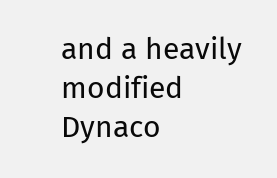and a heavily modified Dynaco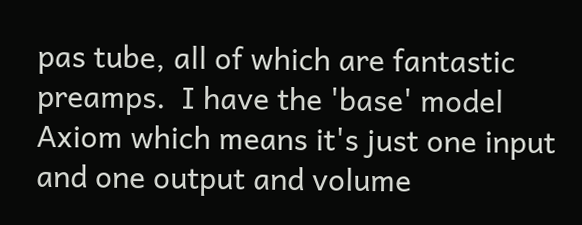pas tube, all of which are fantastic preamps.  I have the 'base' model Axiom which means it's just one input and one output and volume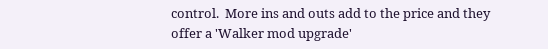control.  More ins and outs add to the price and they offer a 'Walker mod upgrade'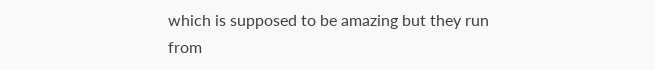which is supposed to be amazing but they run from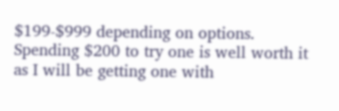$199-$999 depending on options.  Spending $200 to try one is well worth it as I will be getting one with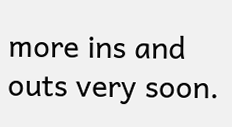more ins and outs very soon.